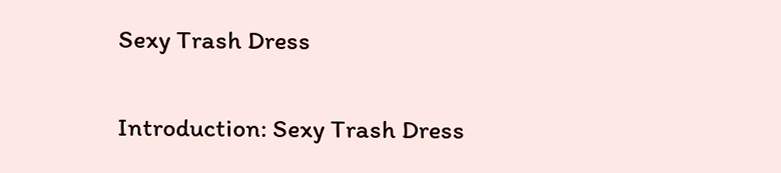Sexy Trash Dress

Introduction: Sexy Trash Dress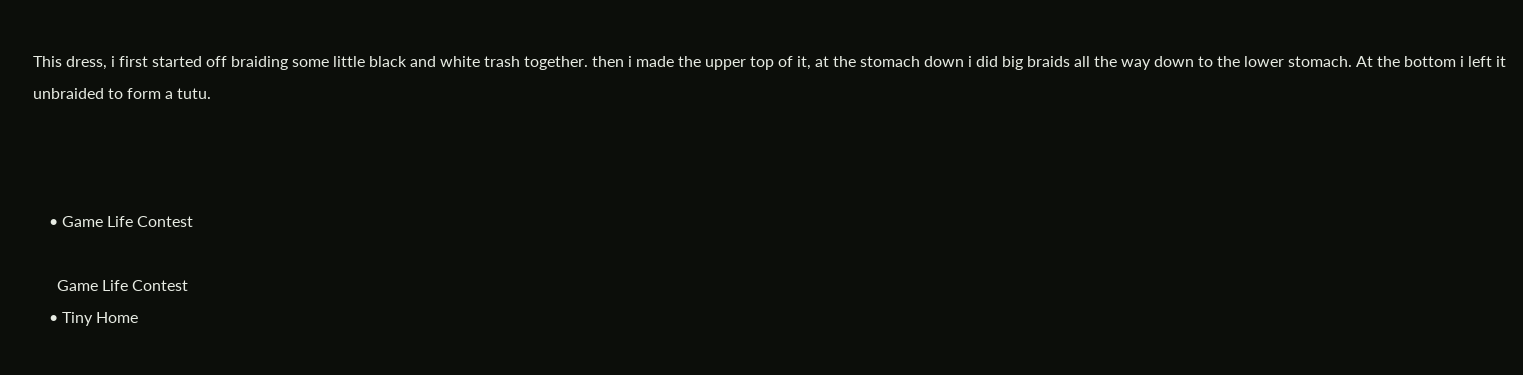This dress, i first started off braiding some little black and white trash together. then i made the upper top of it, at the stomach down i did big braids all the way down to the lower stomach. At the bottom i left it unbraided to form a tutu.



    • Game Life Contest

      Game Life Contest
    • Tiny Home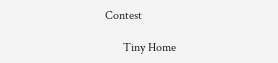Contest

      Tiny Home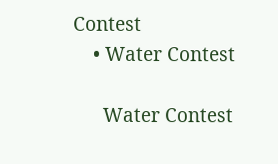Contest
    • Water Contest

      Water Contest